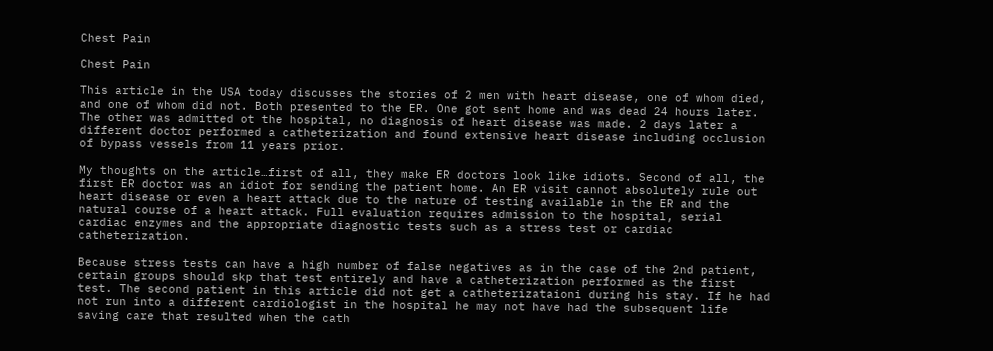Chest Pain

Chest Pain

This article in the USA today discusses the stories of 2 men with heart disease, one of whom died, and one of whom did not. Both presented to the ER. One got sent home and was dead 24 hours later. The other was admitted ot the hospital, no diagnosis of heart disease was made. 2 days later a different doctor performed a catheterization and found extensive heart disease including occlusion of bypass vessels from 11 years prior.

My thoughts on the article…first of all, they make ER doctors look like idiots. Second of all, the first ER doctor was an idiot for sending the patient home. An ER visit cannot absolutely rule out heart disease or even a heart attack due to the nature of testing available in the ER and the natural course of a heart attack. Full evaluation requires admission to the hospital, serial cardiac enzymes and the appropriate diagnostic tests such as a stress test or cardiac catheterization.

Because stress tests can have a high number of false negatives as in the case of the 2nd patient, certain groups should skp that test entirely and have a catheterization performed as the first test. The second patient in this article did not get a catheterizataioni during his stay. If he had not run into a different cardiologist in the hospital he may not have had the subsequent life saving care that resulted when the cath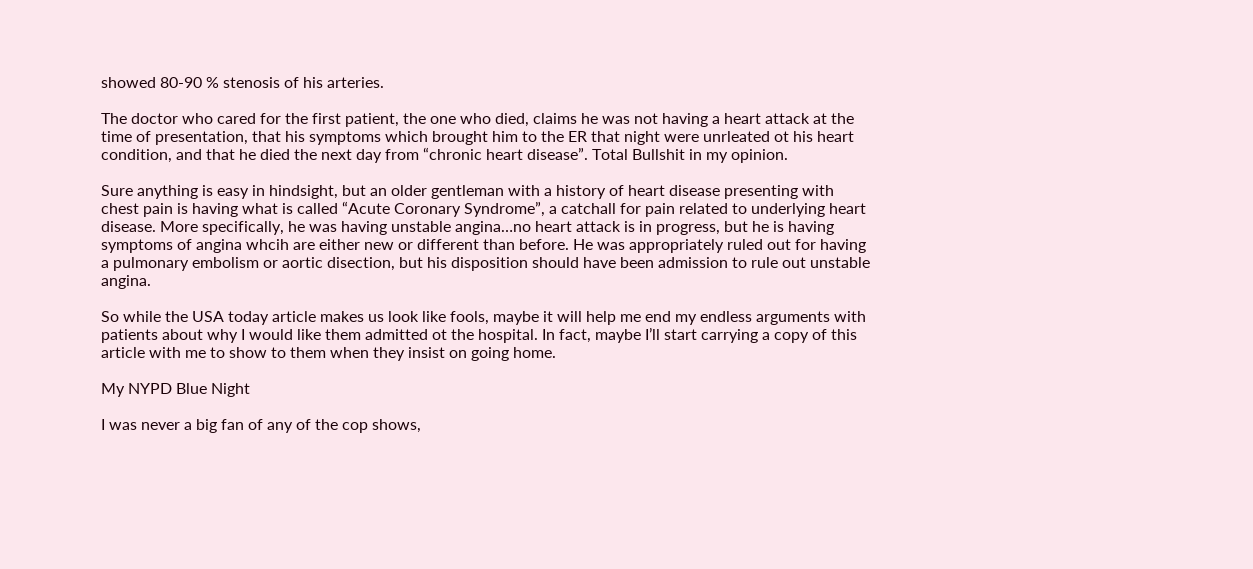showed 80-90 % stenosis of his arteries.

The doctor who cared for the first patient, the one who died, claims he was not having a heart attack at the time of presentation, that his symptoms which brought him to the ER that night were unrleated ot his heart condition, and that he died the next day from “chronic heart disease”. Total Bullshit in my opinion.

Sure anything is easy in hindsight, but an older gentleman with a history of heart disease presenting with chest pain is having what is called “Acute Coronary Syndrome”, a catchall for pain related to underlying heart disease. More specifically, he was having unstable angina…no heart attack is in progress, but he is having symptoms of angina whcih are either new or different than before. He was appropriately ruled out for having a pulmonary embolism or aortic disection, but his disposition should have been admission to rule out unstable angina.

So while the USA today article makes us look like fools, maybe it will help me end my endless arguments with patients about why I would like them admitted ot the hospital. In fact, maybe I’ll start carrying a copy of this article with me to show to them when they insist on going home.

My NYPD Blue Night

I was never a big fan of any of the cop shows,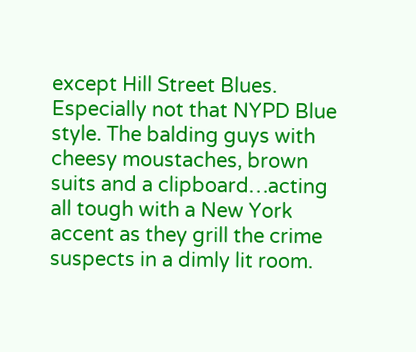except Hill Street Blues. Especially not that NYPD Blue style. The balding guys with cheesy moustaches, brown suits and a clipboard…acting all tough with a New York accent as they grill the crime suspects in a dimly lit room.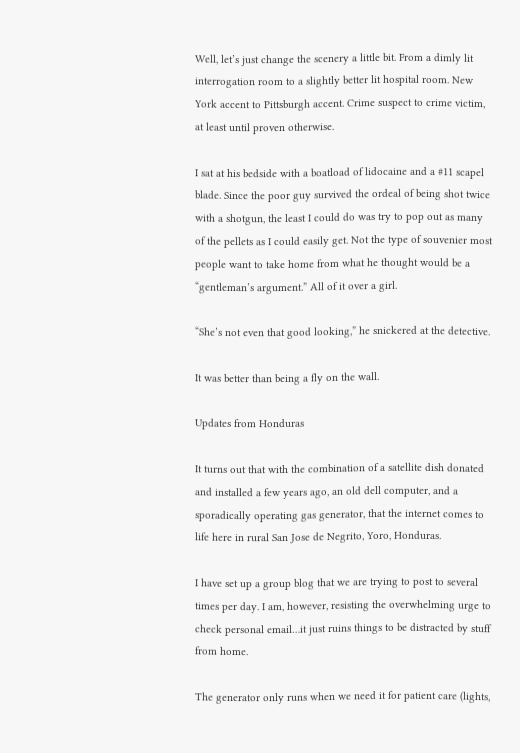Well, let’s just change the scenery a little bit. From a dimly lit interrogation room to a slightly better lit hospital room. New York accent to Pittsburgh accent. Crime suspect to crime victim, at least until proven otherwise.

I sat at his bedside with a boatload of lidocaine and a #11 scapel blade. Since the poor guy survived the ordeal of being shot twice with a shotgun, the least I could do was try to pop out as many of the pellets as I could easily get. Not the type of souvenier most people want to take home from what he thought would be a “gentleman’s argument.” All of it over a girl.

“She’s not even that good looking,” he snickered at the detective.

It was better than being a fly on the wall.

Updates from Honduras

It turns out that with the combination of a satellite dish donated and installed a few years ago, an old dell computer, and a sporadically operating gas generator, that the internet comes to life here in rural San Jose de Negrito, Yoro, Honduras.

I have set up a group blog that we are trying to post to several times per day. I am, however, resisting the overwhelming urge to check personal email…it just ruins things to be distracted by stuff from home.

The generator only runs when we need it for patient care (lights,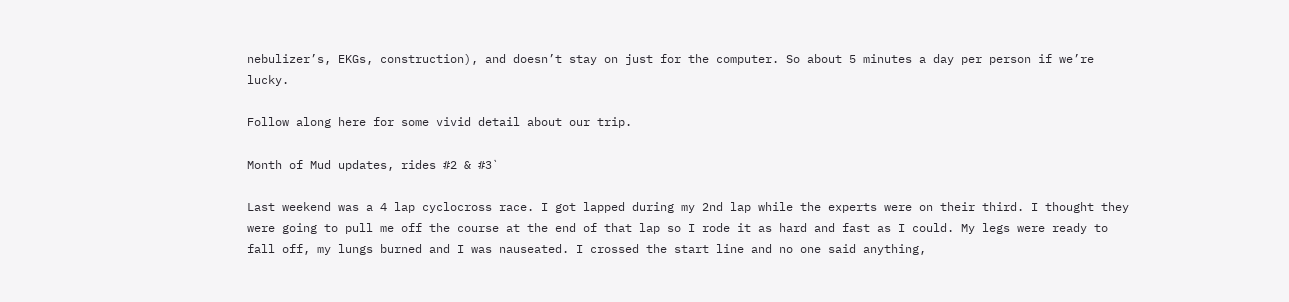nebulizer’s, EKGs, construction), and doesn’t stay on just for the computer. So about 5 minutes a day per person if we’re lucky.

Follow along here for some vivid detail about our trip.

Month of Mud updates, rides #2 & #3`

Last weekend was a 4 lap cyclocross race. I got lapped during my 2nd lap while the experts were on their third. I thought they were going to pull me off the course at the end of that lap so I rode it as hard and fast as I could. My legs were ready to fall off, my lungs burned and I was nauseated. I crossed the start line and no one said anything,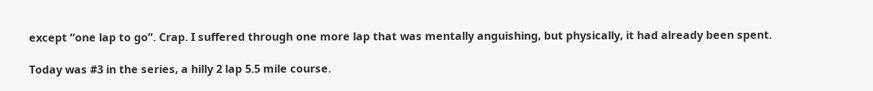except “one lap to go”. Crap. I suffered through one more lap that was mentally anguishing, but physically, it had already been spent.

Today was #3 in the series, a hilly 2 lap 5.5 mile course.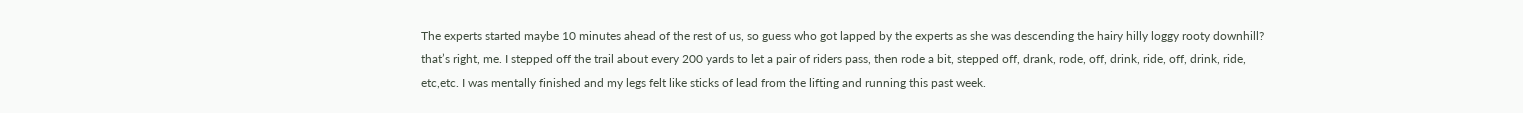The experts started maybe 10 minutes ahead of the rest of us, so guess who got lapped by the experts as she was descending the hairy hilly loggy rooty downhill? that’s right, me. I stepped off the trail about every 200 yards to let a pair of riders pass, then rode a bit, stepped off, drank, rode, off, drink, ride, off, drink, ride, etc,etc. I was mentally finished and my legs felt like sticks of lead from the lifting and running this past week.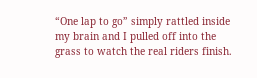“One lap to go” simply rattled inside my brain and I pulled off into the grass to watch the real riders finish.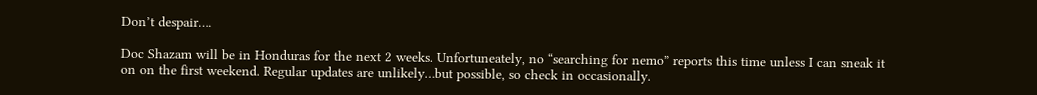Don’t despair….

Doc Shazam will be in Honduras for the next 2 weeks. Unfortuneately, no “searching for nemo” reports this time unless I can sneak it on on the first weekend. Regular updates are unlikely…but possible, so check in occasionally.